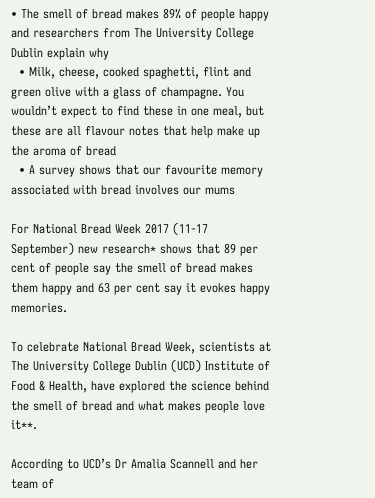• The smell of bread makes 89% of people happy and researchers from The University College Dublin explain why
  • Milk, cheese, cooked spaghetti, flint and green olive with a glass of champagne. You wouldn’t expect to find these in one meal, but these are all flavour notes that help make up the aroma of bread
  • A survey shows that our favourite memory associated with bread involves our mums

For National Bread Week 2017 (11-17 September) new research* shows that 89 per cent of people say the smell of bread makes them happy and 63 per cent say it evokes happy memories.

To celebrate National Bread Week, scientists at The University College Dublin (UCD) Institute of Food & Health, have explored the science behind the smell of bread and what makes people love it**.

According to UCD’s Dr Amalia Scannell and her team of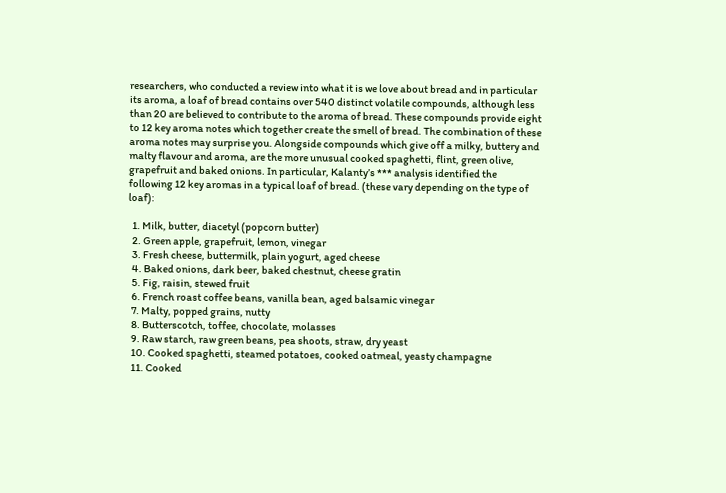researchers, who conducted a review into what it is we love about bread and in particular its aroma, a loaf of bread contains over 540 distinct volatile compounds, although less than 20 are believed to contribute to the aroma of bread. These compounds provide eight to 12 key aroma notes which together create the smell of bread. The combination of these aroma notes may surprise you. Alongside compounds which give off a milky, buttery and malty flavour and aroma, are the more unusual cooked spaghetti, flint, green olive, grapefruit and baked onions. In particular, Kalanty’s *** analysis identified the following 12 key aromas in a typical loaf of bread. (these vary depending on the type of loaf):

  1. Milk, butter, diacetyl (popcorn butter)
  2. Green apple, grapefruit, lemon, vinegar
  3. Fresh cheese, buttermilk, plain yogurt, aged cheese
  4. Baked onions, dark beer, baked chestnut, cheese gratin
  5. Fig, raisin, stewed fruit
  6. French roast coffee beans, vanilla bean, aged balsamic vinegar
  7. Malty, popped grains, nutty
  8. Butterscotch, toffee, chocolate, molasses
  9. Raw starch, raw green beans, pea shoots, straw, dry yeast
  10. Cooked spaghetti, steamed potatoes, cooked oatmeal, yeasty champagne
  11. Cooked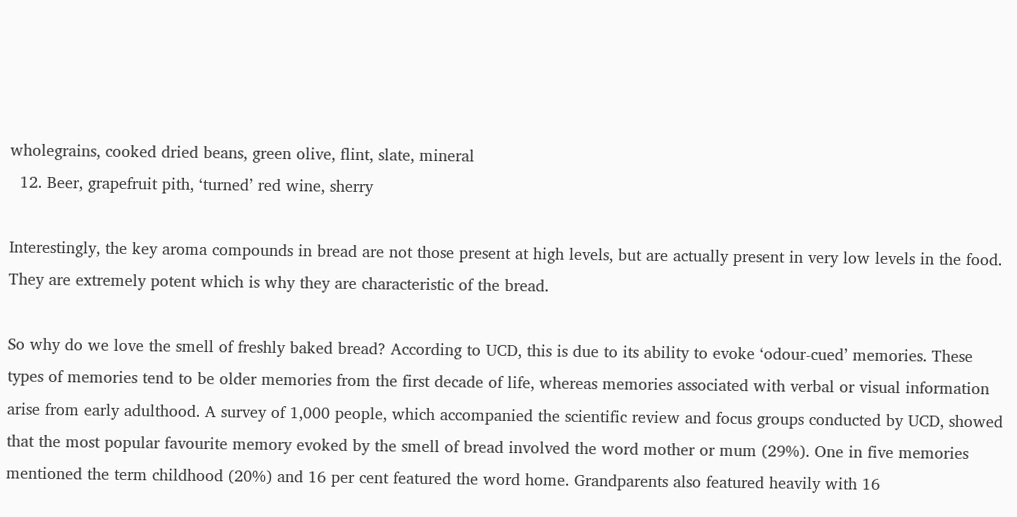wholegrains, cooked dried beans, green olive, flint, slate, mineral
  12. Beer, grapefruit pith, ‘turned’ red wine, sherry

Interestingly, the key aroma compounds in bread are not those present at high levels, but are actually present in very low levels in the food. They are extremely potent which is why they are characteristic of the bread.

So why do we love the smell of freshly baked bread? According to UCD, this is due to its ability to evoke ‘odour-cued’ memories. These types of memories tend to be older memories from the first decade of life, whereas memories associated with verbal or visual information arise from early adulthood. A survey of 1,000 people, which accompanied the scientific review and focus groups conducted by UCD, showed that the most popular favourite memory evoked by the smell of bread involved the word mother or mum (29%). One in five memories mentioned the term childhood (20%) and 16 per cent featured the word home. Grandparents also featured heavily with 16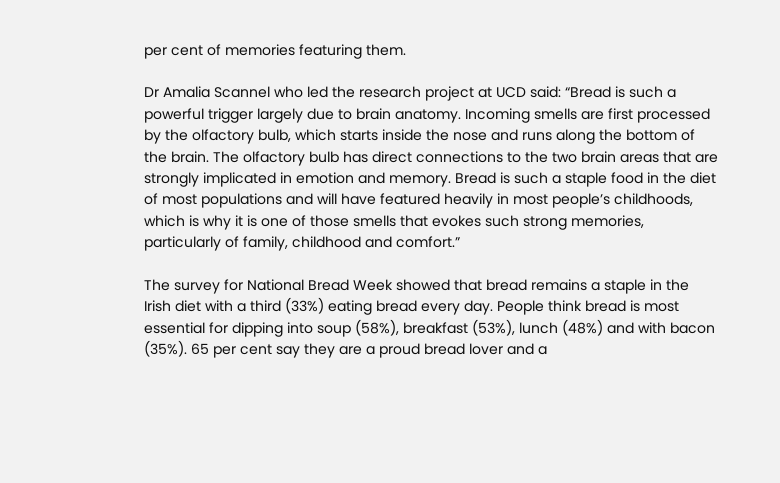per cent of memories featuring them.

Dr Amalia Scannel who led the research project at UCD said: “Bread is such a powerful trigger largely due to brain anatomy. Incoming smells are first processed by the olfactory bulb, which starts inside the nose and runs along the bottom of the brain. The olfactory bulb has direct connections to the two brain areas that are strongly implicated in emotion and memory. Bread is such a staple food in the diet of most populations and will have featured heavily in most people’s childhoods, which is why it is one of those smells that evokes such strong memories, particularly of family, childhood and comfort.”

The survey for National Bread Week showed that bread remains a staple in the Irish diet with a third (33%) eating bread every day. People think bread is most essential for dipping into soup (58%), breakfast (53%), lunch (48%) and with bacon (35%). 65 per cent say they are a proud bread lover and a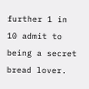further 1 in 10 admit to being a secret bread lover.